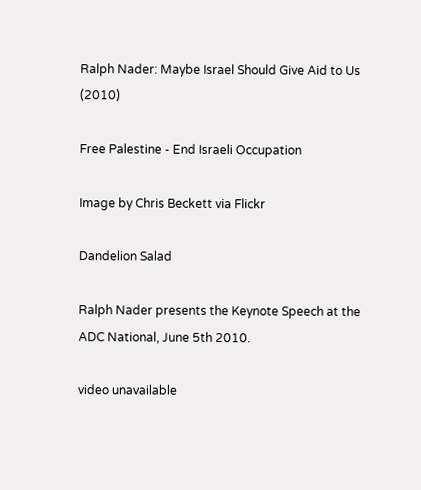Ralph Nader: Maybe Israel Should Give Aid to Us (2010)

Free Palestine - End Israeli Occupation

Image by Chris Beckett via Flickr

Dandelion Salad

Ralph Nader presents the Keynote Speech at the ADC National, June 5th 2010.

video unavailable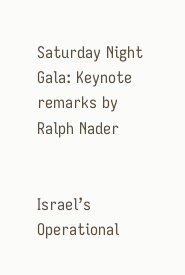Saturday Night Gala: Keynote remarks by Ralph Nader


Israel’s Operational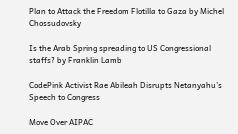Plan to Attack the Freedom Flotilla to Gaza by Michel Chossudovsky

Is the Arab Spring spreading to US Congressional staffs? by Franklin Lamb

CodePink Activist Rae Abileah Disrupts Netanyahu’s Speech to Congress

Move Over AIPAC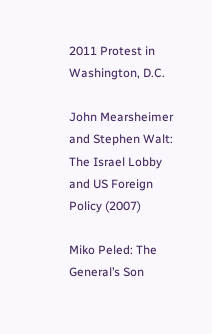2011 Protest in Washington, D.C.

John Mearsheimer and Stephen Walt: The Israel Lobby and US Foreign Policy (2007)

Miko Peled: The General’s Son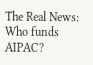The Real News: Who funds AIPAC?